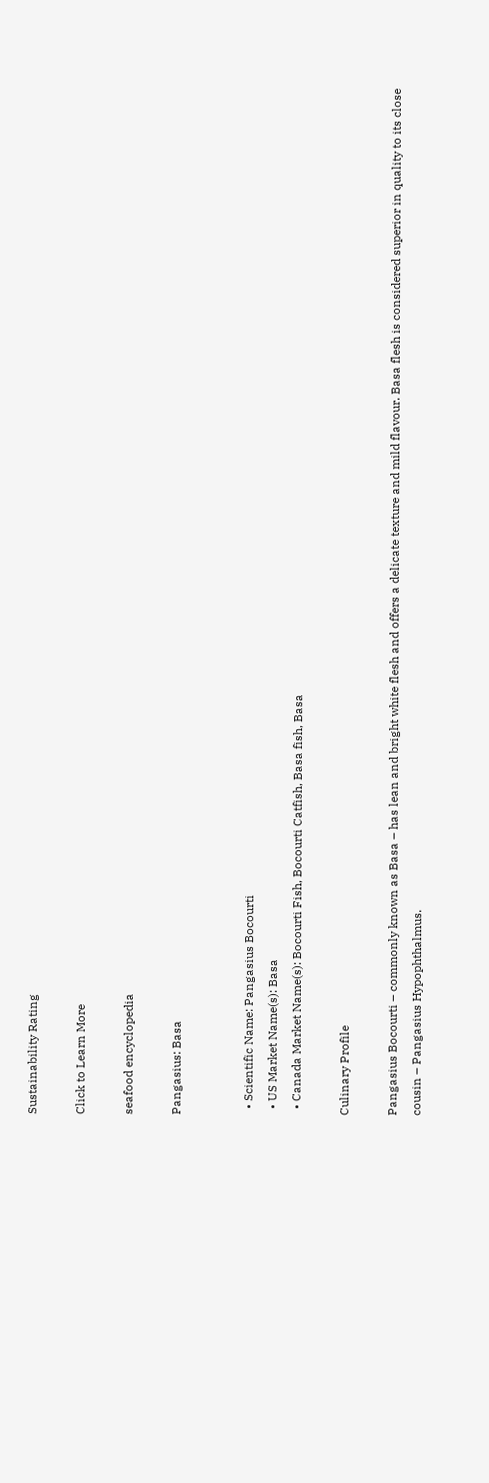Sustainability Rating

Click to Learn More

seafood encyclopedia

Pangasius: Basa


  • Scientific Name: Pangasius Bocourti
  • US Market Name(s): Basa
  • Canada Market Name(s): Bocourti Fish, Bocourti Catfish, Basa fish, Basa

Culinary Profile

Pangasius Bocourti – commonly known as Basa – has lean and bright white flesh and offers a delicate texture and mild flavour. Basa flesh is considered superior in quality to its close cousin – Pangasius Hypophthalmus.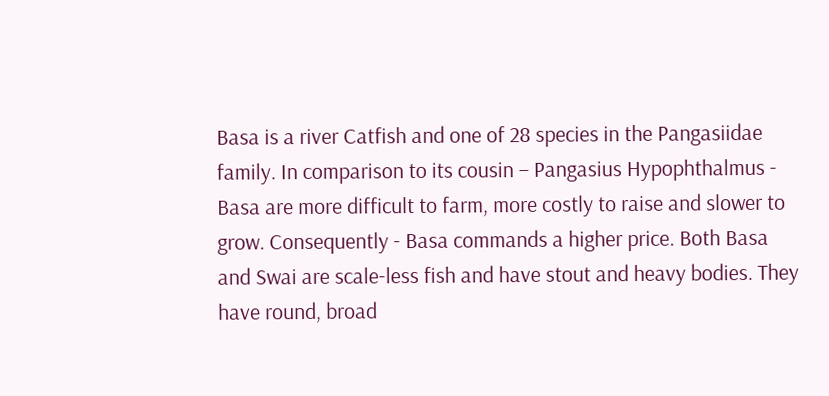Basa is a river Catfish and one of 28 species in the Pangasiidae family. In comparison to its cousin – Pangasius Hypophthalmus - Basa are more difficult to farm, more costly to raise and slower to grow. Consequently - Basa commands a higher price. Both Basa and Swai are scale-less fish and have stout and heavy bodies. They have round, broad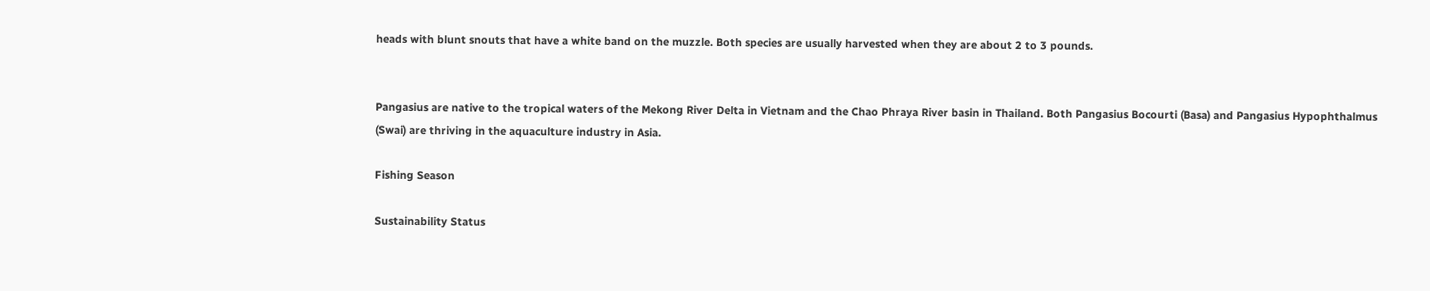heads with blunt snouts that have a white band on the muzzle. Both species are usually harvested when they are about 2 to 3 pounds.


Pangasius are native to the tropical waters of the Mekong River Delta in Vietnam and the Chao Phraya River basin in Thailand. Both Pangasius Bocourti (Basa) and Pangasius Hypophthalmus (Swai) are thriving in the aquaculture industry in Asia.

Fishing Season

Sustainability Status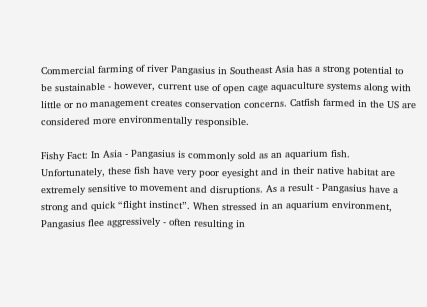Commercial farming of river Pangasius in Southeast Asia has a strong potential to be sustainable - however, current use of open cage aquaculture systems along with little or no management creates conservation concerns. Catfish farmed in the US are considered more environmentally responsible.

Fishy Fact: In Asia - Pangasius is commonly sold as an aquarium fish. Unfortunately, these fish have very poor eyesight and in their native habitat are extremely sensitive to movement and disruptions. As a result - Pangasius have a strong and quick “flight instinct”. When stressed in an aquarium environment, Pangasius flee aggressively - often resulting in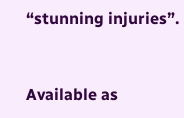“stunning injuries”.


Available as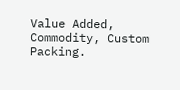Value Added, Commodity, Custom Packing.